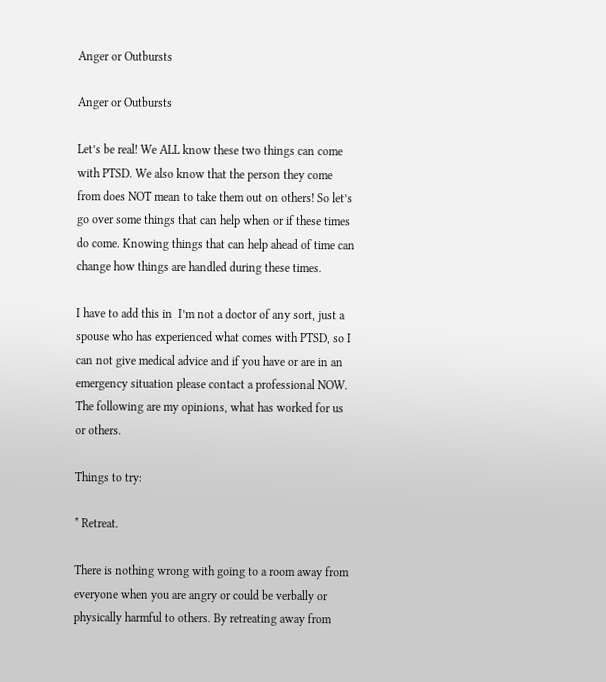Anger or Outbursts

Anger or Outbursts

Let’s be real! We ALL know these two things can come with PTSD. We also know that the person they come from does NOT mean to take them out on others! So let’s go over some things that can help when or if these times do come. Knowing things that can help ahead of time can change how things are handled during these times.

I have to add this in  I’m not a doctor of any sort, just a spouse who has experienced what comes with PTSD, so I can not give medical advice and if you have or are in an emergency situation please contact a professional NOW. The following are my opinions, what has worked for us or others.

Things to try:

* Retreat.

There is nothing wrong with going to a room away from everyone when you are angry or could be verbally or physically harmful to others. By retreating away from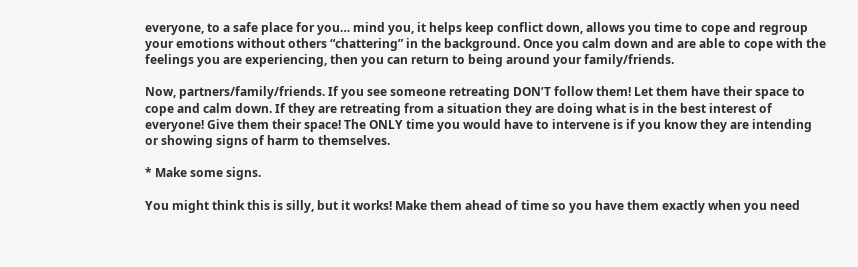everyone, to a safe place for you… mind you, it helps keep conflict down, allows you time to cope and regroup your emotions without others “chattering” in the background. Once you calm down and are able to cope with the feelings you are experiencing, then you can return to being around your family/friends.

Now, partners/family/friends. If you see someone retreating DON’T follow them! Let them have their space to cope and calm down. If they are retreating from a situation they are doing what is in the best interest of everyone! Give them their space! The ONLY time you would have to intervene is if you know they are intending or showing signs of harm to themselves.

* Make some signs.

You might think this is silly, but it works! Make them ahead of time so you have them exactly when you need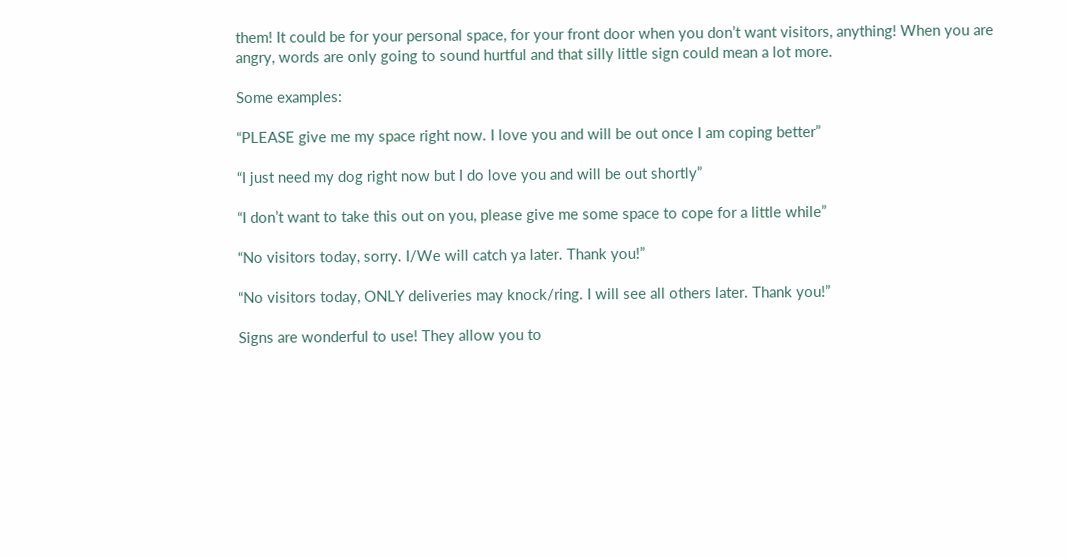them! It could be for your personal space, for your front door when you don’t want visitors, anything! When you are angry, words are only going to sound hurtful and that silly little sign could mean a lot more.

Some examples:

“PLEASE give me my space right now. I love you and will be out once I am coping better”

“I just need my dog right now but I do love you and will be out shortly”

“I don’t want to take this out on you, please give me some space to cope for a little while”

“No visitors today, sorry. I/We will catch ya later. Thank you!”

“No visitors today, ONLY deliveries may knock/ring. I will see all others later. Thank you!”

Signs are wonderful to use! They allow you to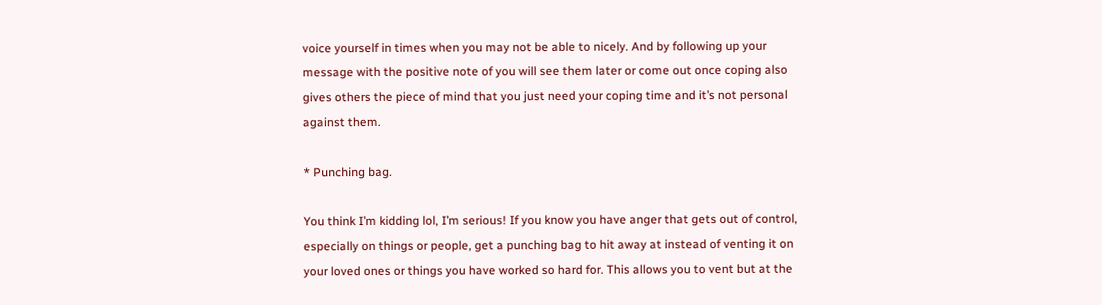voice yourself in times when you may not be able to nicely. And by following up your message with the positive note of you will see them later or come out once coping also gives others the piece of mind that you just need your coping time and it’s not personal against them.

* Punching bag.

You think I’m kidding lol, I’m serious! If you know you have anger that gets out of control, especially on things or people, get a punching bag to hit away at instead of venting it on your loved ones or things you have worked so hard for. This allows you to vent but at the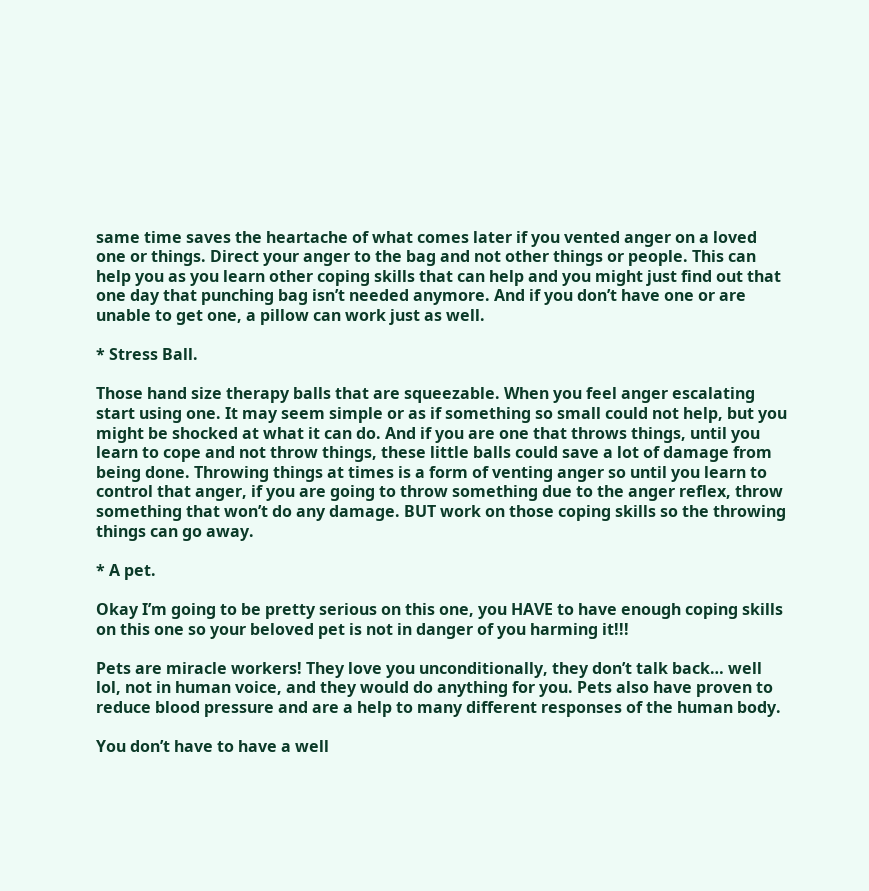same time saves the heartache of what comes later if you vented anger on a loved one or things. Direct your anger to the bag and not other things or people. This can help you as you learn other coping skills that can help and you might just find out that one day that punching bag isn’t needed anymore. And if you don’t have one or are unable to get one, a pillow can work just as well.

* Stress Ball.

Those hand size therapy balls that are squeezable. When you feel anger escalating start using one. It may seem simple or as if something so small could not help, but you might be shocked at what it can do. And if you are one that throws things, until you learn to cope and not throw things, these little balls could save a lot of damage from being done. Throwing things at times is a form of venting anger so until you learn to control that anger, if you are going to throw something due to the anger reflex, throw something that won’t do any damage. BUT work on those coping skills so the throwing things can go away.

* A pet.

Okay I’m going to be pretty serious on this one, you HAVE to have enough coping skills on this one so your beloved pet is not in danger of you harming it!!!

Pets are miracle workers! They love you unconditionally, they don’t talk back… well lol, not in human voice, and they would do anything for you. Pets also have proven to reduce blood pressure and are a help to many different responses of the human body.

You don’t have to have a well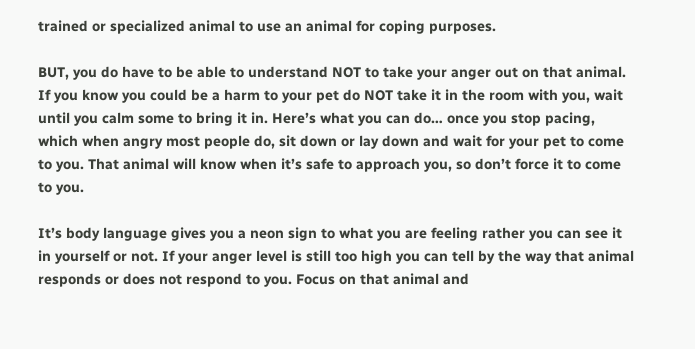trained or specialized animal to use an animal for coping purposes.

BUT, you do have to be able to understand NOT to take your anger out on that animal. If you know you could be a harm to your pet do NOT take it in the room with you, wait until you calm some to bring it in. Here’s what you can do… once you stop pacing, which when angry most people do, sit down or lay down and wait for your pet to come to you. That animal will know when it’s safe to approach you, so don’t force it to come to you.

It’s body language gives you a neon sign to what you are feeling rather you can see it in yourself or not. If your anger level is still too high you can tell by the way that animal responds or does not respond to you. Focus on that animal and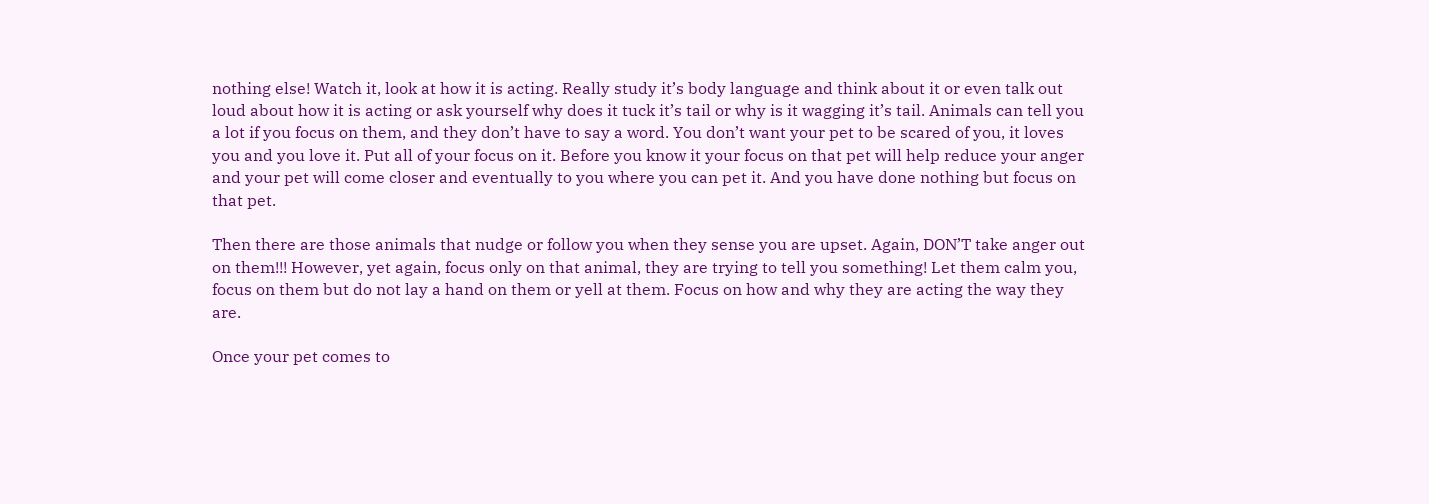nothing else! Watch it, look at how it is acting. Really study it’s body language and think about it or even talk out loud about how it is acting or ask yourself why does it tuck it’s tail or why is it wagging it’s tail. Animals can tell you a lot if you focus on them, and they don’t have to say a word. You don’t want your pet to be scared of you, it loves you and you love it. Put all of your focus on it. Before you know it your focus on that pet will help reduce your anger and your pet will come closer and eventually to you where you can pet it. And you have done nothing but focus on that pet.

Then there are those animals that nudge or follow you when they sense you are upset. Again, DON’T take anger out on them!!! However, yet again, focus only on that animal, they are trying to tell you something! Let them calm you, focus on them but do not lay a hand on them or yell at them. Focus on how and why they are acting the way they are.

Once your pet comes to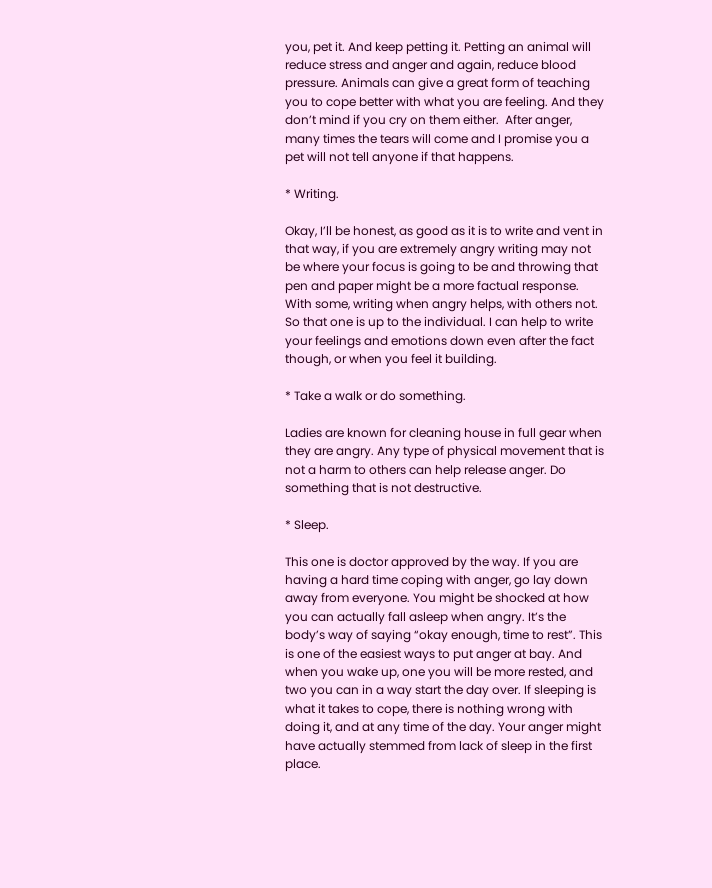you, pet it. And keep petting it. Petting an animal will reduce stress and anger and again, reduce blood pressure. Animals can give a great form of teaching you to cope better with what you are feeling. And they don’t mind if you cry on them either.  After anger, many times the tears will come and I promise you a pet will not tell anyone if that happens.

* Writing.

Okay, I’ll be honest, as good as it is to write and vent in that way, if you are extremely angry writing may not be where your focus is going to be and throwing that pen and paper might be a more factual response. With some, writing when angry helps, with others not. So that one is up to the individual. I can help to write your feelings and emotions down even after the fact though, or when you feel it building.

* Take a walk or do something.

Ladies are known for cleaning house in full gear when they are angry. Any type of physical movement that is not a harm to others can help release anger. Do something that is not destructive.

* Sleep.

This one is doctor approved by the way. If you are having a hard time coping with anger, go lay down away from everyone. You might be shocked at how you can actually fall asleep when angry. It’s the body’s way of saying “okay enough, time to rest”. This is one of the easiest ways to put anger at bay. And when you wake up, one you will be more rested, and two you can in a way start the day over. If sleeping is what it takes to cope, there is nothing wrong with doing it, and at any time of the day. Your anger might have actually stemmed from lack of sleep in the first place.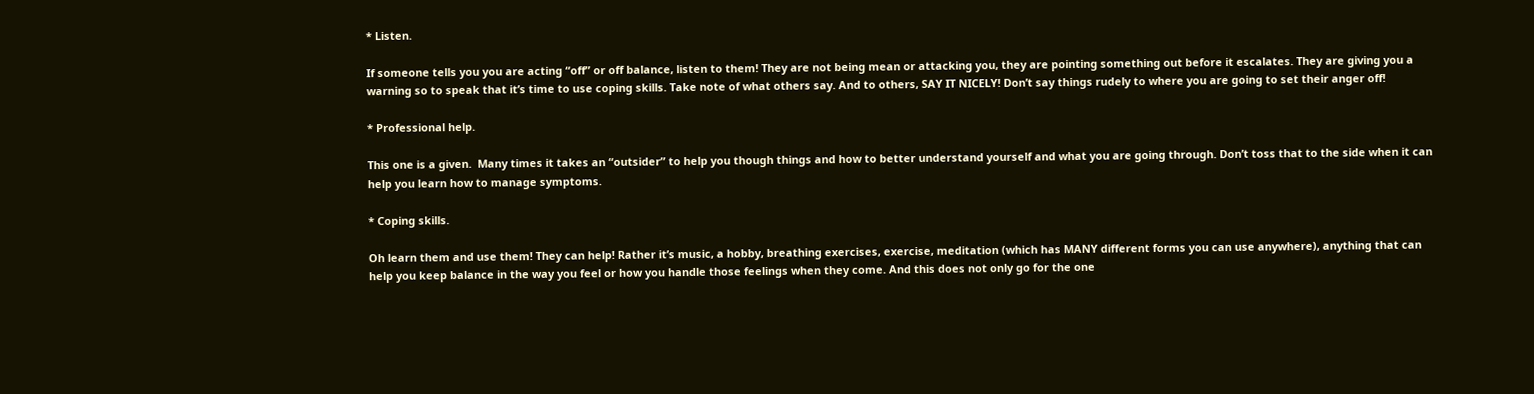* Listen.

If someone tells you you are acting “off” or off balance, listen to them! They are not being mean or attacking you, they are pointing something out before it escalates. They are giving you a warning so to speak that it’s time to use coping skills. Take note of what others say. And to others, SAY IT NICELY! Don’t say things rudely to where you are going to set their anger off!

* Professional help.

This one is a given.  Many times it takes an “outsider” to help you though things and how to better understand yourself and what you are going through. Don’t toss that to the side when it can help you learn how to manage symptoms.

* Coping skills.

Oh learn them and use them! They can help! Rather it’s music, a hobby, breathing exercises, exercise, meditation (which has MANY different forms you can use anywhere), anything that can help you keep balance in the way you feel or how you handle those feelings when they come. And this does not only go for the one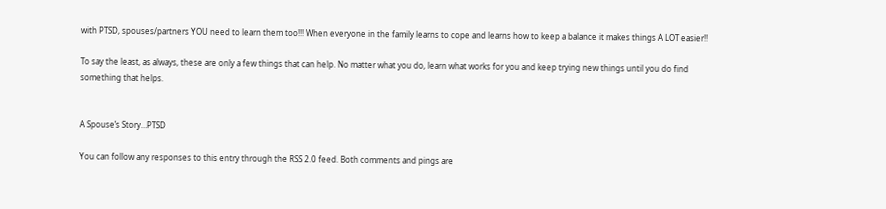with PTSD, spouses/partners YOU need to learn them too!!! When everyone in the family learns to cope and learns how to keep a balance it makes things A LOT easier!!

To say the least, as always, these are only a few things that can help. No matter what you do, learn what works for you and keep trying new things until you do find something that helps.


A Spouse’s Story…PTSD

You can follow any responses to this entry through the RSS 2.0 feed. Both comments and pings are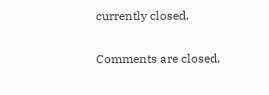currently closed.

Comments are closed.